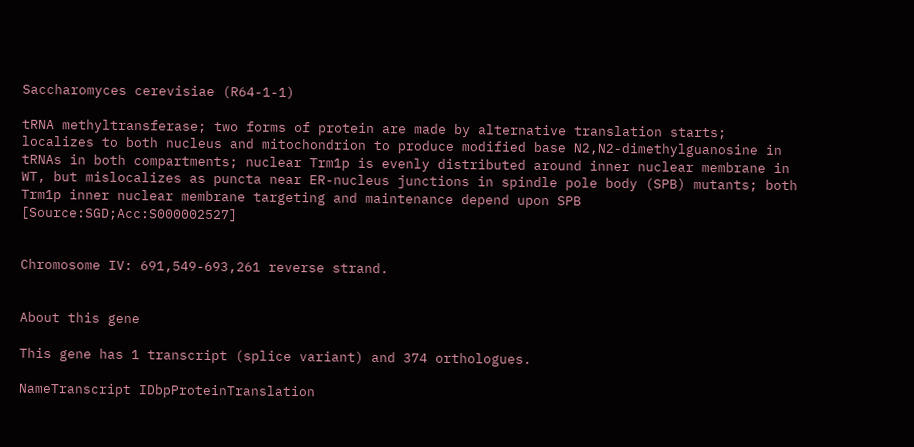Saccharomyces cerevisiae (R64-1-1)

tRNA methyltransferase; two forms of protein are made by alternative translation starts; localizes to both nucleus and mitochondrion to produce modified base N2,N2-dimethylguanosine in tRNAs in both compartments; nuclear Trm1p is evenly distributed around inner nuclear membrane in WT, but mislocalizes as puncta near ER-nucleus junctions in spindle pole body (SPB) mutants; both Trm1p inner nuclear membrane targeting and maintenance depend upon SPB [Source:SGD;Acc:S000002527]


Chromosome IV: 691,549-693,261 reverse strand.


About this gene

This gene has 1 transcript (splice variant) and 374 orthologues.

NameTranscript IDbpProteinTranslation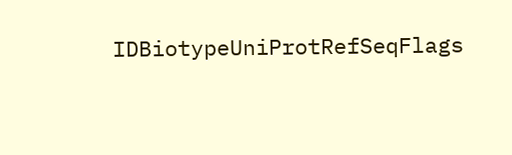IDBiotypeUniProtRefSeqFlags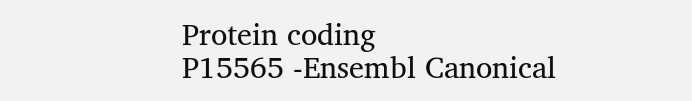Protein coding
P15565 -Ensembl Canonical